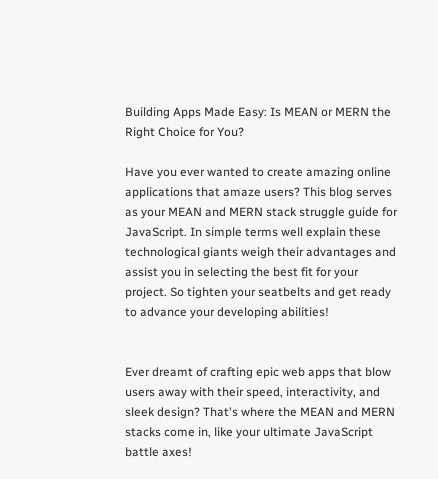Building Apps Made Easy: Is MEAN or MERN the Right Choice for You?

Have you ever wanted to create amazing online applications that amaze users? This blog serves as your MEAN and MERN stack struggle guide for JavaScript. In simple terms well explain these technological giants weigh their advantages and assist you in selecting the best fit for your project. So tighten your seatbelts and get ready to advance your developing abilities!


Ever dreamt of crafting epic web apps that blow users away with their speed, interactivity, and sleek design? That's where the MEAN and MERN stacks come in, like your ultimate JavaScript battle axes!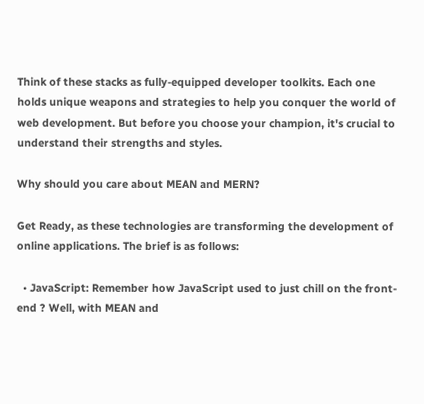Think of these stacks as fully-equipped developer toolkits. Each one holds unique weapons and strategies to help you conquer the world of web development. But before you choose your champion, it's crucial to understand their strengths and styles.

Why should you care about MEAN and MERN?

Get Ready, as these technologies are transforming the development of online applications. The brief is as follows:

  • JavaScript: Remember how JavaScript used to just chill on the front-end ? Well, with MEAN and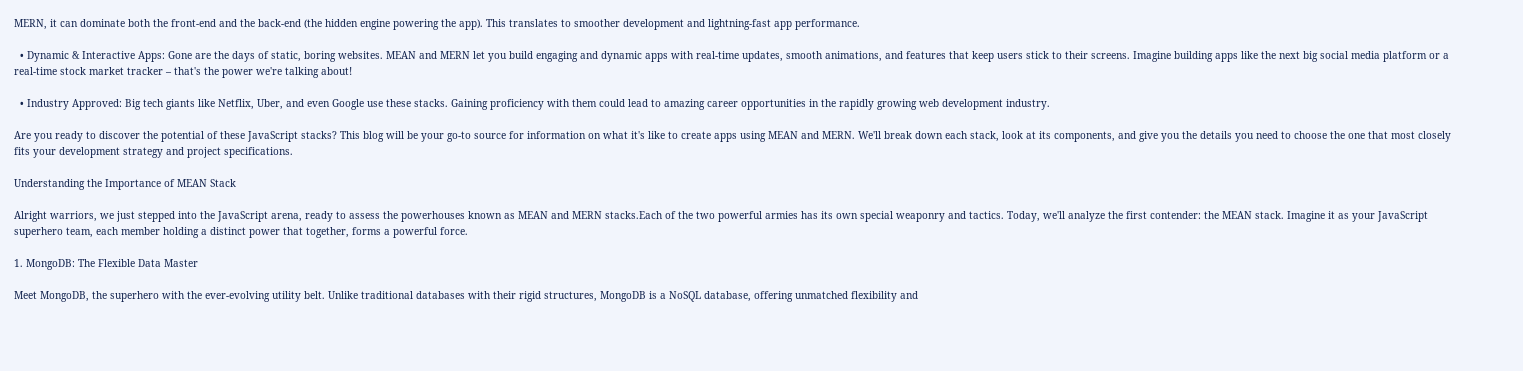MERN, it can dominate both the front-end and the back-end (the hidden engine powering the app). This translates to smoother development and lightning-fast app performance.

  • Dynamic & Interactive Apps: Gone are the days of static, boring websites. MEAN and MERN let you build engaging and dynamic apps with real-time updates, smooth animations, and features that keep users stick to their screens. Imagine building apps like the next big social media platform or a real-time stock market tracker – that's the power we're talking about!

  • Industry Approved: Big tech giants like Netflix, Uber, and even Google use these stacks. Gaining proficiency with them could lead to amazing career opportunities in the rapidly growing web development industry.

Are you ready to discover the potential of these JavaScript stacks? This blog will be your go-to source for information on what it's like to create apps using MEAN and MERN. We'll break down each stack, look at its components, and give you the details you need to choose the one that most closely fits your development strategy and project specifications.

Understanding the Importance of MEAN Stack

Alright warriors, we just stepped into the JavaScript arena, ready to assess the powerhouses known as MEAN and MERN stacks.Each of the two powerful armies has its own special weaponry and tactics. Today, we'll analyze the first contender: the MEAN stack. Imagine it as your JavaScript superhero team, each member holding a distinct power that together, forms a powerful force.

1. MongoDB: The Flexible Data Master

Meet MongoDB, the superhero with the ever-evolving utility belt. Unlike traditional databases with their rigid structures, MongoDB is a NoSQL database, offering unmatched flexibility and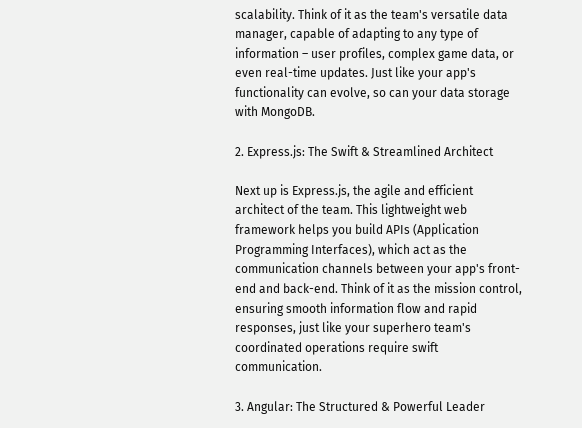scalability. Think of it as the team's versatile data manager, capable of adapting to any type of information – user profiles, complex game data, or even real-time updates. Just like your app's functionality can evolve, so can your data storage with MongoDB.

2. Express.js: The Swift & Streamlined Architect

Next up is Express.js, the agile and efficient architect of the team. This lightweight web framework helps you build APIs (Application Programming Interfaces), which act as the communication channels between your app's front-end and back-end. Think of it as the mission control, ensuring smooth information flow and rapid responses, just like your superhero team's coordinated operations require swift communication.

3. Angular: The Structured & Powerful Leader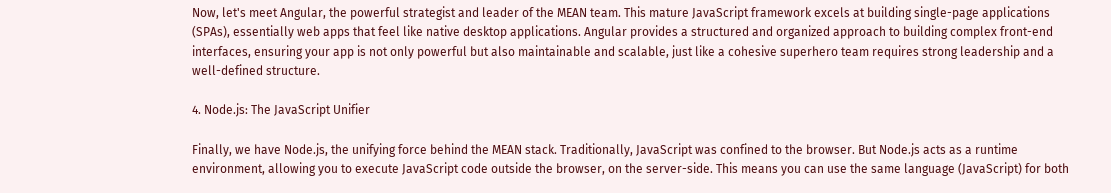Now, let's meet Angular, the powerful strategist and leader of the MEAN team. This mature JavaScript framework excels at building single-page applications (SPAs), essentially web apps that feel like native desktop applications. Angular provides a structured and organized approach to building complex front-end interfaces, ensuring your app is not only powerful but also maintainable and scalable, just like a cohesive superhero team requires strong leadership and a well-defined structure.

4. Node.js: The JavaScript Unifier

Finally, we have Node.js, the unifying force behind the MEAN stack. Traditionally, JavaScript was confined to the browser. But Node.js acts as a runtime environment, allowing you to execute JavaScript code outside the browser, on the server-side. This means you can use the same language (JavaScript) for both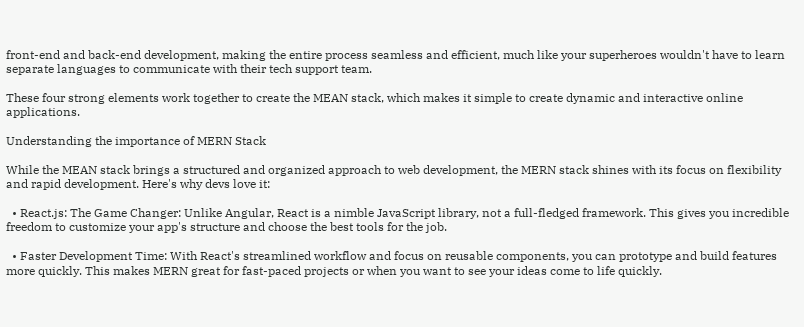front-end and back-end development, making the entire process seamless and efficient, much like your superheroes wouldn't have to learn separate languages to communicate with their tech support team.

These four strong elements work together to create the MEAN stack, which makes it simple to create dynamic and interactive online applications.

Understanding the importance of MERN Stack

While the MEAN stack brings a structured and organized approach to web development, the MERN stack shines with its focus on flexibility and rapid development. Here's why devs love it:

  • React.js: The Game Changer: Unlike Angular, React is a nimble JavaScript library, not a full-fledged framework. This gives you incredible freedom to customize your app's structure and choose the best tools for the job.

  • Faster Development Time: With React's streamlined workflow and focus on reusable components, you can prototype and build features more quickly. This makes MERN great for fast-paced projects or when you want to see your ideas come to life quickly.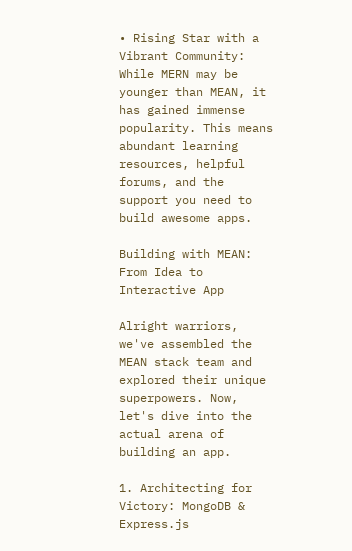• Rising Star with a Vibrant Community:  While MERN may be younger than MEAN, it has gained immense popularity. This means abundant learning resources, helpful forums, and the support you need to build awesome apps.

Building with MEAN: From Idea to Interactive App

Alright warriors, we've assembled the MEAN stack team and explored their unique superpowers. Now, let's dive into the actual arena of building an app.

1. Architecting for Victory: MongoDB & Express.js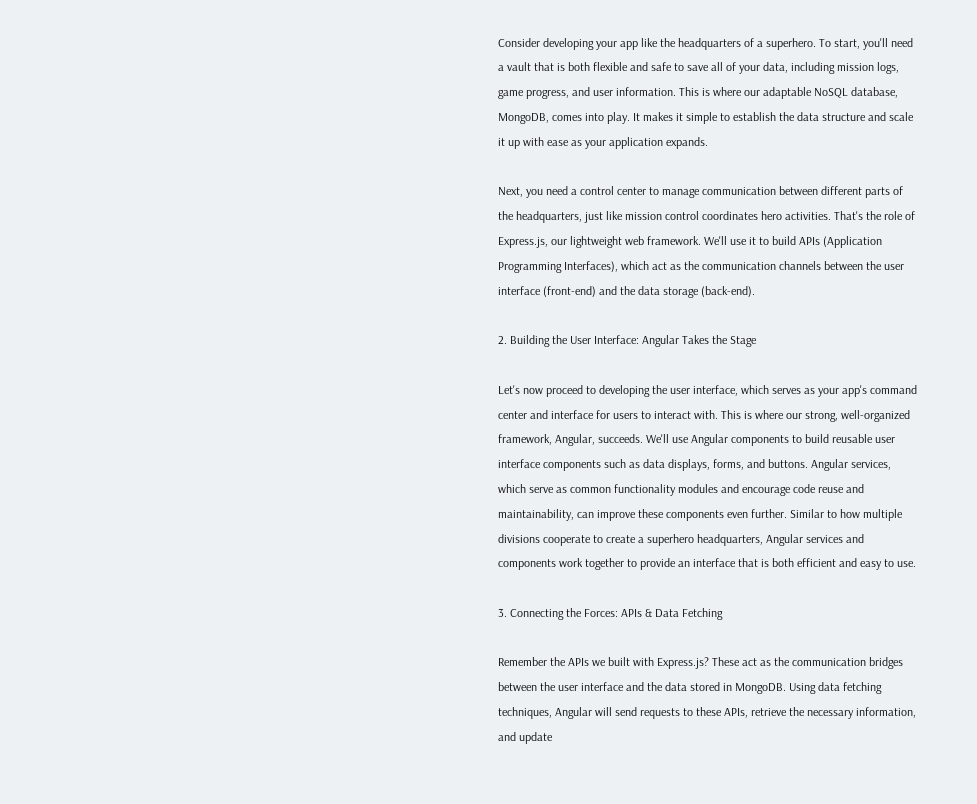Consider developing your app like the headquarters of a superhero. To start, you'll need a vault that is both flexible and safe to save all of your data, including mission logs, game progress, and user information. This is where our adaptable NoSQL database, MongoDB, comes into play. It makes it simple to establish the data structure and scale it up with ease as your application expands.

Next, you need a control center to manage communication between different parts of the headquarters, just like mission control coordinates hero activities. That's the role of Express.js, our lightweight web framework. We'll use it to build APIs (Application Programming Interfaces), which act as the communication channels between the user interface (front-end) and the data storage (back-end).

2. Building the User Interface: Angular Takes the Stage

Let's now proceed to developing the user interface, which serves as your app's command center and interface for users to interact with. This is where our strong, well-organized framework, Angular, succeeds. We'll use Angular components to build reusable user interface components such as data displays, forms, and buttons. Angular services, which serve as common functionality modules and encourage code reuse and maintainability, can improve these components even further. Similar to how multiple divisions cooperate to create a superhero headquarters, Angular services and components work together to provide an interface that is both efficient and easy to use.

3. Connecting the Forces: APIs & Data Fetching

Remember the APIs we built with Express.js? These act as the communication bridges between the user interface and the data stored in MongoDB. Using data fetching techniques, Angular will send requests to these APIs, retrieve the necessary information, and update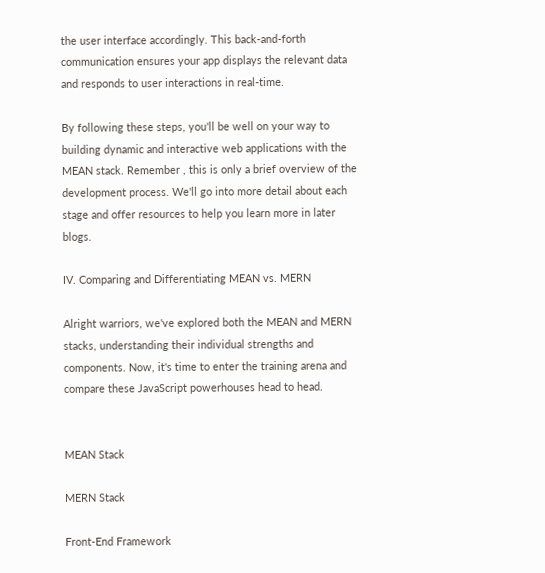the user interface accordingly. This back-and-forth communication ensures your app displays the relevant data and responds to user interactions in real-time.

By following these steps, you'll be well on your way to building dynamic and interactive web applications with the MEAN stack. Remember , this is only a brief overview of the development process. We'll go into more detail about each stage and offer resources to help you learn more in later blogs.

IV. Comparing and Differentiating MEAN vs. MERN

Alright warriors, we've explored both the MEAN and MERN stacks, understanding their individual strengths and components. Now, it's time to enter the training arena and compare these JavaScript powerhouses head to head.


MEAN Stack

MERN Stack

Front-End Framework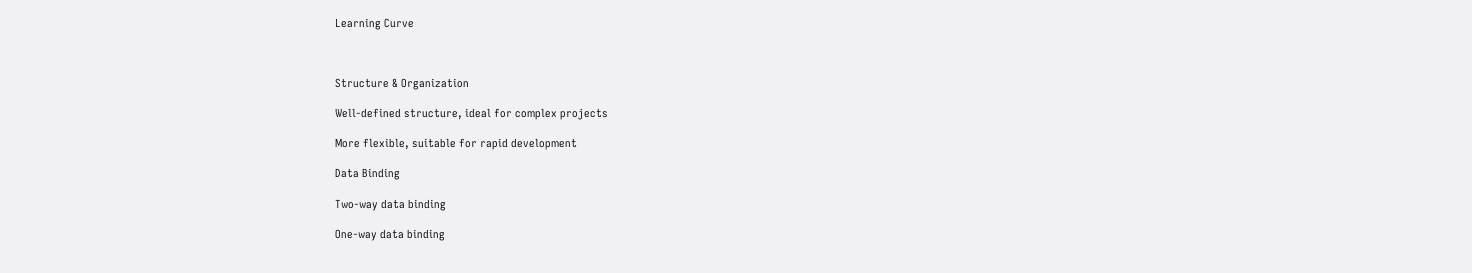Learning Curve



Structure & Organization

Well-defined structure, ideal for complex projects

More flexible, suitable for rapid development

Data Binding

Two-way data binding

One-way data binding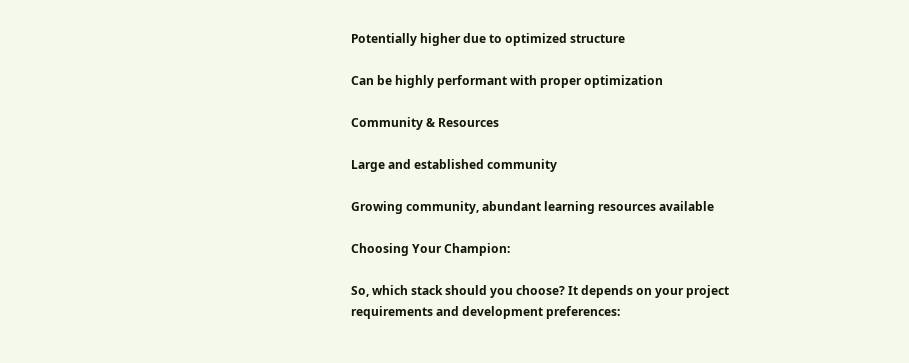Potentially higher due to optimized structure

Can be highly performant with proper optimization

Community & Resources

Large and established community

Growing community, abundant learning resources available

Choosing Your Champion:

So, which stack should you choose? It depends on your project requirements and development preferences: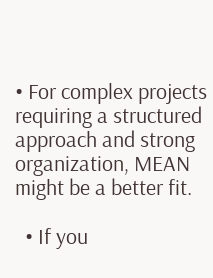• For complex projects requiring a structured approach and strong organization, MEAN might be a better fit.

  • If you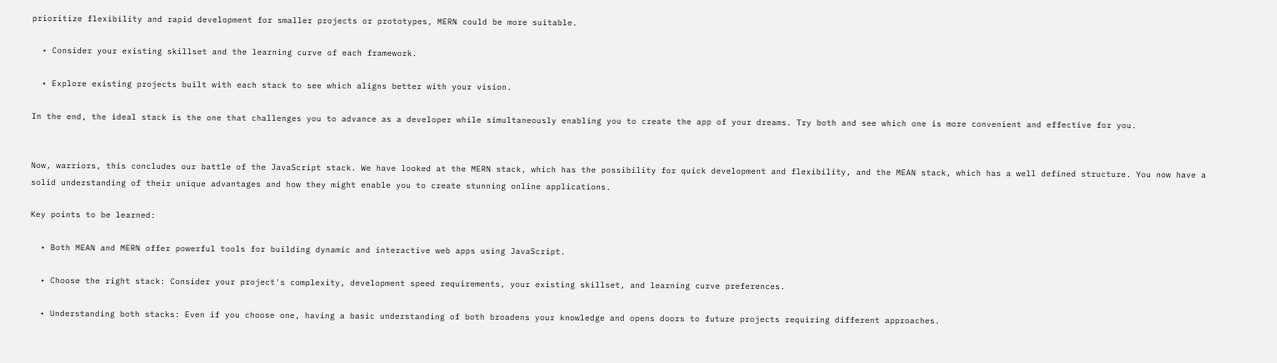prioritize flexibility and rapid development for smaller projects or prototypes, MERN could be more suitable.

  • Consider your existing skillset and the learning curve of each framework.

  • Explore existing projects built with each stack to see which aligns better with your vision.

In the end, the ideal stack is the one that challenges you to advance as a developer while simultaneously enabling you to create the app of your dreams. Try both and see which one is more convenient and effective for you.


Now, warriors, this concludes our battle of the JavaScript stack. We have looked at the MERN stack, which has the possibility for quick development and flexibility, and the MEAN stack, which has a well defined structure. You now have a solid understanding of their unique advantages and how they might enable you to create stunning online applications.

Key points to be learned:

  • Both MEAN and MERN offer powerful tools for building dynamic and interactive web apps using JavaScript.

  • Choose the right stack: Consider your project's complexity, development speed requirements, your existing skillset, and learning curve preferences.

  • Understanding both stacks: Even if you choose one, having a basic understanding of both broadens your knowledge and opens doors to future projects requiring different approaches.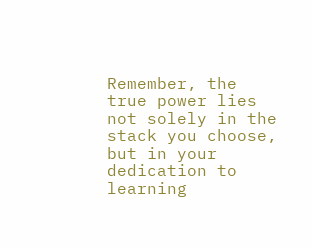Remember, the true power lies not solely in the stack you choose, but in your dedication to learning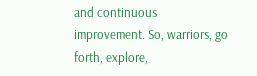and continuous improvement. So, warriors, go forth, explore,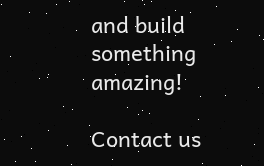and build something amazing!

Contact us